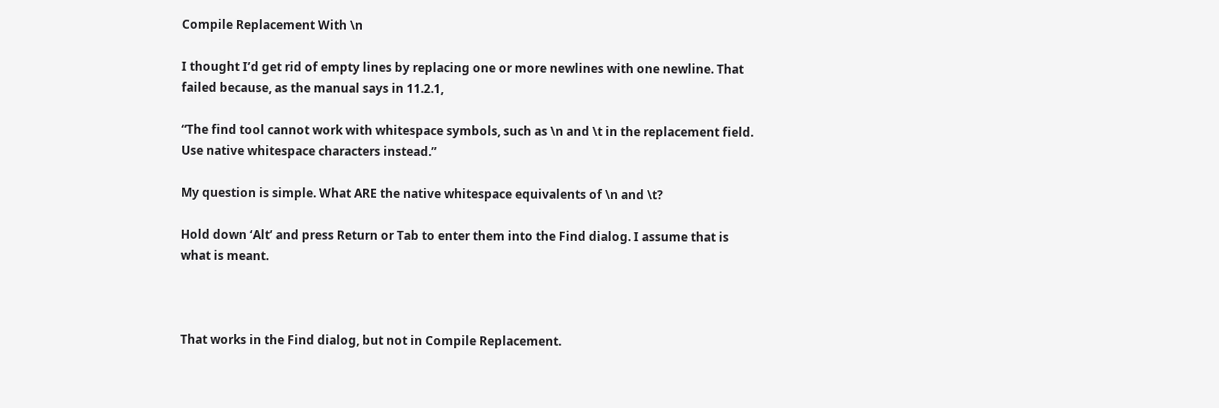Compile Replacement With \n

I thought I’d get rid of empty lines by replacing one or more newlines with one newline. That failed because, as the manual says in 11.2.1,

“The find tool cannot work with whitespace symbols, such as \n and \t in the replacement field. Use native whitespace characters instead.”

My question is simple. What ARE the native whitespace equivalents of \n and \t?

Hold down ‘Alt’ and press Return or Tab to enter them into the Find dialog. I assume that is what is meant.



That works in the Find dialog, but not in Compile Replacement.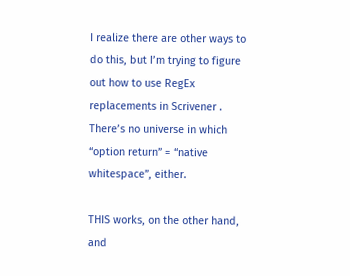I realize there are other ways to do this, but I’m trying to figure out how to use RegEx replacements in Scrivener . There’s no universe in which “option return” = “native whitespace”, either.

THIS works, on the other hand, and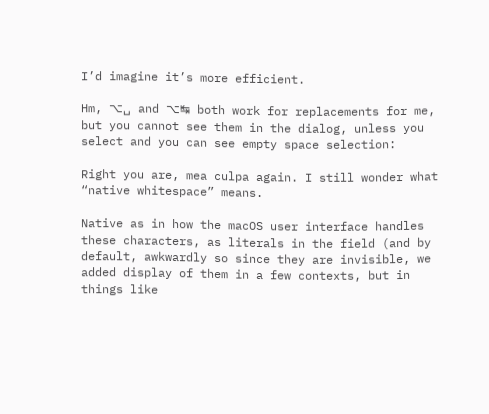I’d imagine it’s more efficient.

Hm, ⌥␣ and ⌥↹ both work for replacements for me, but you cannot see them in the dialog, unless you select and you can see empty space selection:

Right you are, mea culpa again. I still wonder what “native whitespace” means.

Native as in how the macOS user interface handles these characters, as literals in the field (and by default, awkwardly so since they are invisible, we added display of them in a few contexts, but in things like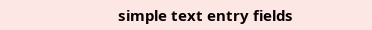simple text entry fields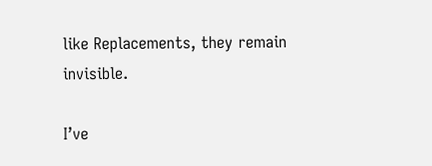like Replacements, they remain invisible.

I’ve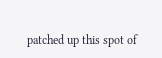patched up this spot of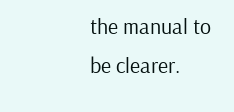the manual to be clearer.